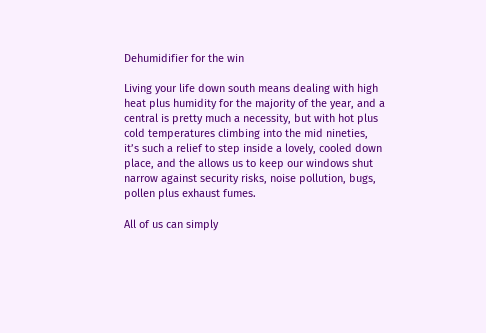Dehumidifier for the win

Living your life down south means dealing with high heat plus humidity for the majority of the year, and a central is pretty much a necessity, but with hot plus cold temperatures climbing into the mid nineties, it’s such a relief to step inside a lovely, cooled down place, and the allows us to keep our windows shut narrow against security risks, noise pollution, bugs, pollen plus exhaust fumes.

All of us can simply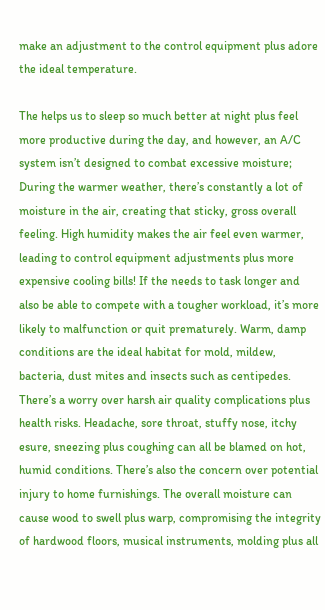make an adjustment to the control equipment plus adore the ideal temperature.

The helps us to sleep so much better at night plus feel more productive during the day, and however, an A/C system isn’t designed to combat excessive moisture; During the warmer weather, there’s constantly a lot of moisture in the air, creating that sticky, gross overall feeling. High humidity makes the air feel even warmer, leading to control equipment adjustments plus more expensive cooling bills! If the needs to task longer and also be able to compete with a tougher workload, it’s more likely to malfunction or quit prematurely. Warm, damp conditions are the ideal habitat for mold, mildew, bacteria, dust mites and insects such as centipedes. There’s a worry over harsh air quality complications plus health risks. Headache, sore throat, stuffy nose, itchy esure, sneezing plus coughing can all be blamed on hot, humid conditions. There’s also the concern over potential injury to home furnishings. The overall moisture can cause wood to swell plus warp, compromising the integrity of hardwood floors, musical instruments, molding plus all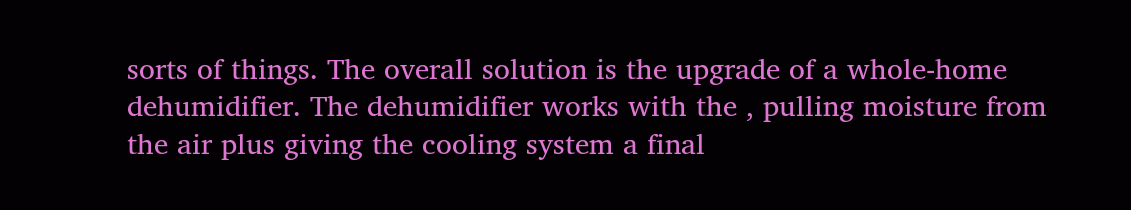sorts of things. The overall solution is the upgrade of a whole-home dehumidifier. The dehumidifier works with the , pulling moisture from the air plus giving the cooling system a final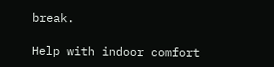break.

Help with indoor comfort